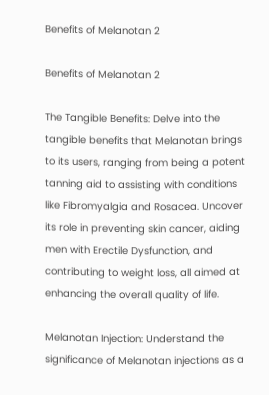Benefits of Melanotan 2

Benefits of Melanotan 2

The Tangible Benefits: Delve into the tangible benefits that Melanotan brings to its users, ranging from being a potent tanning aid to assisting with conditions like Fibromyalgia and Rosacea. Uncover its role in preventing skin cancer, aiding men with Erectile Dysfunction, and contributing to weight loss, all aimed at enhancing the overall quality of life.

Melanotan Injection: Understand the significance of Melanotan injections as a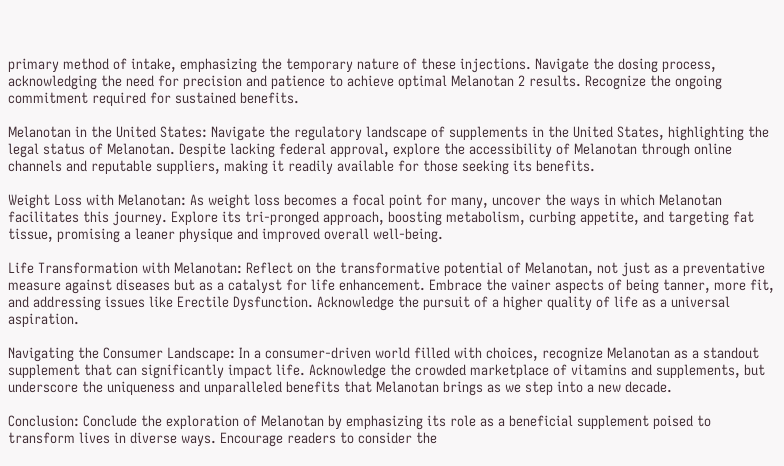primary method of intake, emphasizing the temporary nature of these injections. Navigate the dosing process, acknowledging the need for precision and patience to achieve optimal Melanotan 2 results. Recognize the ongoing commitment required for sustained benefits.

Melanotan in the United States: Navigate the regulatory landscape of supplements in the United States, highlighting the legal status of Melanotan. Despite lacking federal approval, explore the accessibility of Melanotan through online channels and reputable suppliers, making it readily available for those seeking its benefits.

Weight Loss with Melanotan: As weight loss becomes a focal point for many, uncover the ways in which Melanotan facilitates this journey. Explore its tri-pronged approach, boosting metabolism, curbing appetite, and targeting fat tissue, promising a leaner physique and improved overall well-being.

Life Transformation with Melanotan: Reflect on the transformative potential of Melanotan, not just as a preventative measure against diseases but as a catalyst for life enhancement. Embrace the vainer aspects of being tanner, more fit, and addressing issues like Erectile Dysfunction. Acknowledge the pursuit of a higher quality of life as a universal aspiration.

Navigating the Consumer Landscape: In a consumer-driven world filled with choices, recognize Melanotan as a standout supplement that can significantly impact life. Acknowledge the crowded marketplace of vitamins and supplements, but underscore the uniqueness and unparalleled benefits that Melanotan brings as we step into a new decade.

Conclusion: Conclude the exploration of Melanotan by emphasizing its role as a beneficial supplement poised to transform lives in diverse ways. Encourage readers to consider the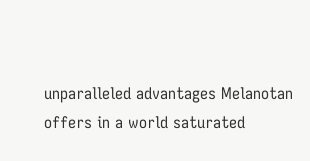unparalleled advantages Melanotan offers in a world saturated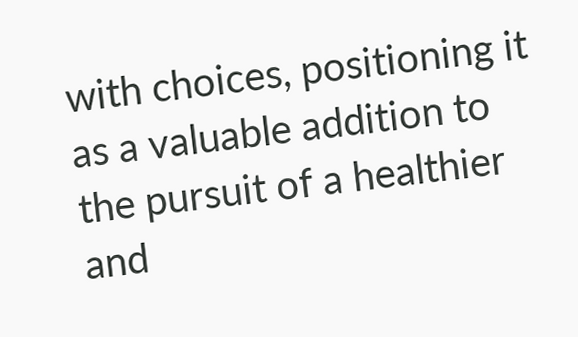with choices, positioning it as a valuable addition to the pursuit of a healthier and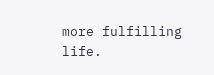more fulfilling life.